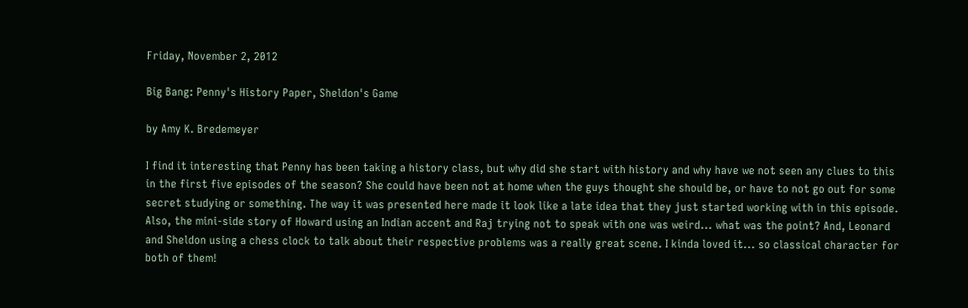Friday, November 2, 2012

Big Bang: Penny's History Paper, Sheldon's Game

by Amy K. Bredemeyer

I find it interesting that Penny has been taking a history class, but why did she start with history and why have we not seen any clues to this in the first five episodes of the season? She could have been not at home when the guys thought she should be, or have to not go out for some secret studying or something. The way it was presented here made it look like a late idea that they just started working with in this episode. Also, the mini-side story of Howard using an Indian accent and Raj trying not to speak with one was weird... what was the point? And, Leonard and Sheldon using a chess clock to talk about their respective problems was a really great scene. I kinda loved it... so classical character for both of them!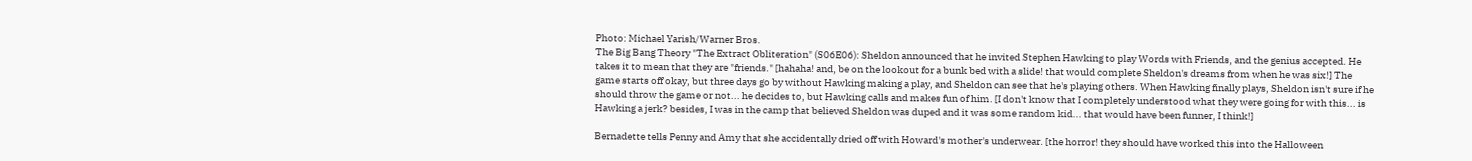Photo: Michael Yarish/Warner Bros.
The Big Bang Theory "The Extract Obliteration" (S06E06): Sheldon announced that he invited Stephen Hawking to play Words with Friends, and the genius accepted. He takes it to mean that they are "friends." [hahaha! and, be on the lookout for a bunk bed with a slide! that would complete Sheldon's dreams from when he was six!] The game starts off okay, but three days go by without Hawking making a play, and Sheldon can see that he's playing others. When Hawking finally plays, Sheldon isn't sure if he should throw the game or not... he decides to, but Hawking calls and makes fun of him. [I don't know that I completely understood what they were going for with this... is Hawking a jerk? besides, I was in the camp that believed Sheldon was duped and it was some random kid... that would have been funner, I think!]

Bernadette tells Penny and Amy that she accidentally dried off with Howard's mother's underwear. [the horror! they should have worked this into the Halloween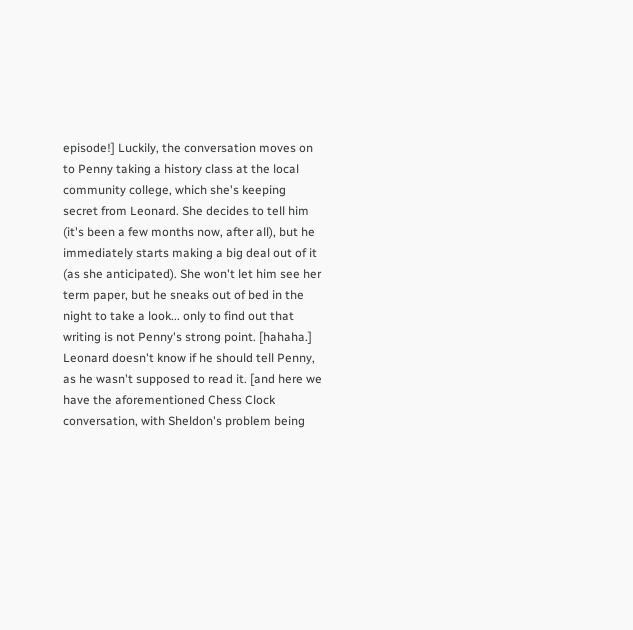episode!] Luckily, the conversation moves on to Penny taking a history class at the local community college, which she's keeping secret from Leonard. She decides to tell him (it's been a few months now, after all), but he immediately starts making a big deal out of it (as she anticipated). She won't let him see her term paper, but he sneaks out of bed in the night to take a look... only to find out that writing is not Penny's strong point. [hahaha.] Leonard doesn't know if he should tell Penny, as he wasn't supposed to read it. [and here we have the aforementioned Chess Clock conversation, with Sheldon's problem being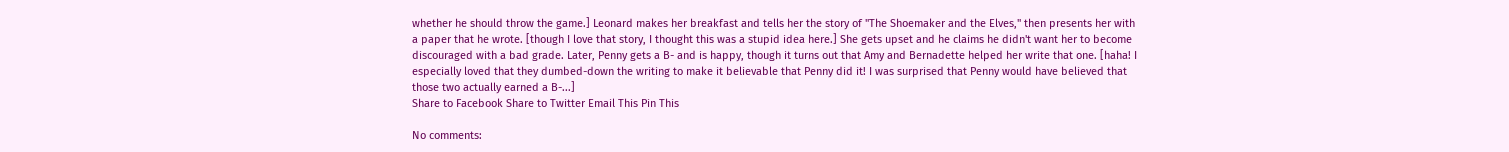whether he should throw the game.] Leonard makes her breakfast and tells her the story of "The Shoemaker and the Elves," then presents her with a paper that he wrote. [though I love that story, I thought this was a stupid idea here.] She gets upset and he claims he didn't want her to become discouraged with a bad grade. Later, Penny gets a B- and is happy, though it turns out that Amy and Bernadette helped her write that one. [haha! I especially loved that they dumbed-down the writing to make it believable that Penny did it! I was surprised that Penny would have believed that those two actually earned a B-...]
Share to Facebook Share to Twitter Email This Pin This

No comments: